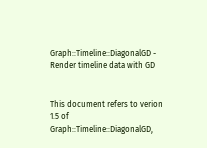Graph::Timeline::DiagonalGD - Render timeline data with GD


This document refers to verion 1.5 of Graph::Timeline::DiagonalGD,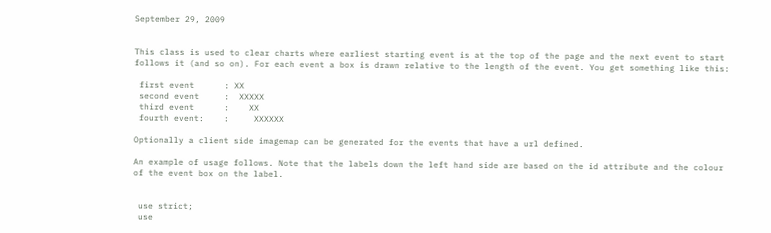September 29, 2009


This class is used to clear charts where earliest starting event is at the top of the page and the next event to start follows it (and so on). For each event a box is drawn relative to the length of the event. You get something like this:

 first event      : XX
 second event     :  XXXXX
 third event      :    XX
 fourth event:    :     XXXXXX

Optionally a client side imagemap can be generated for the events that have a url defined.

An example of usage follows. Note that the labels down the left hand side are based on the id attribute and the colour of the event box on the label.


 use strict;
 use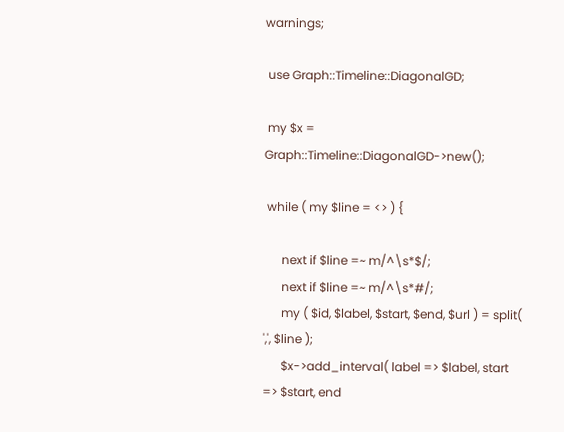warnings;

 use Graph::Timeline::DiagonalGD;

 my $x = Graph::Timeline::DiagonalGD->new();

 while ( my $line = <> ) {

      next if $line =~ m/^\s*$/;
      next if $line =~ m/^\s*#/;
      my ( $id, $label, $start, $end, $url ) = split( ',', $line );
      $x->add_interval( label => $label, start => $start, end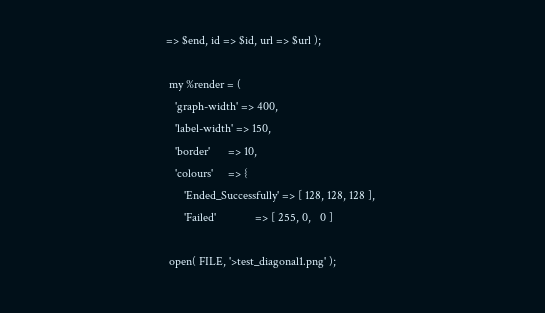=> $end, id => $id, url => $url );

 my %render = (
   'graph-width' => 400,
   'label-width' => 150,
   'border'      => 10,
   'colours'     => {
      'Ended_Successfully' => [ 128, 128, 128 ],
      'Failed'             => [ 255, 0,   0 ]

 open( FILE, '>test_diagonal1.png' );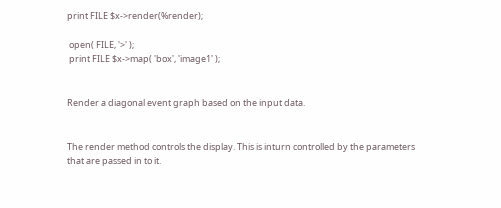print FILE $x->render(%render);

 open( FILE, '>' );
 print FILE $x->map( 'box', 'image1' );


Render a diagonal event graph based on the input data.


The render method controls the display. This is inturn controlled by the parameters that are passed in to it.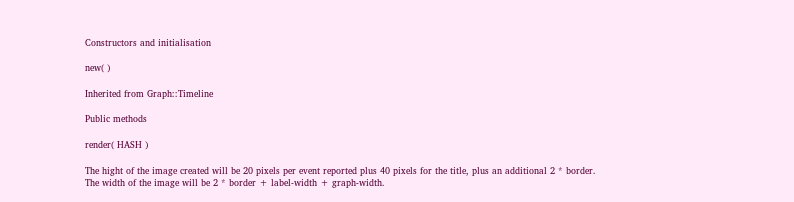Constructors and initialisation

new( )

Inherited from Graph::Timeline

Public methods

render( HASH )

The hight of the image created will be 20 pixels per event reported plus 40 pixels for the title, plus an additional 2 * border. The width of the image will be 2 * border + label-width + graph-width.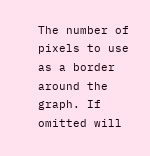The number of pixels to use as a border around the graph. If omitted will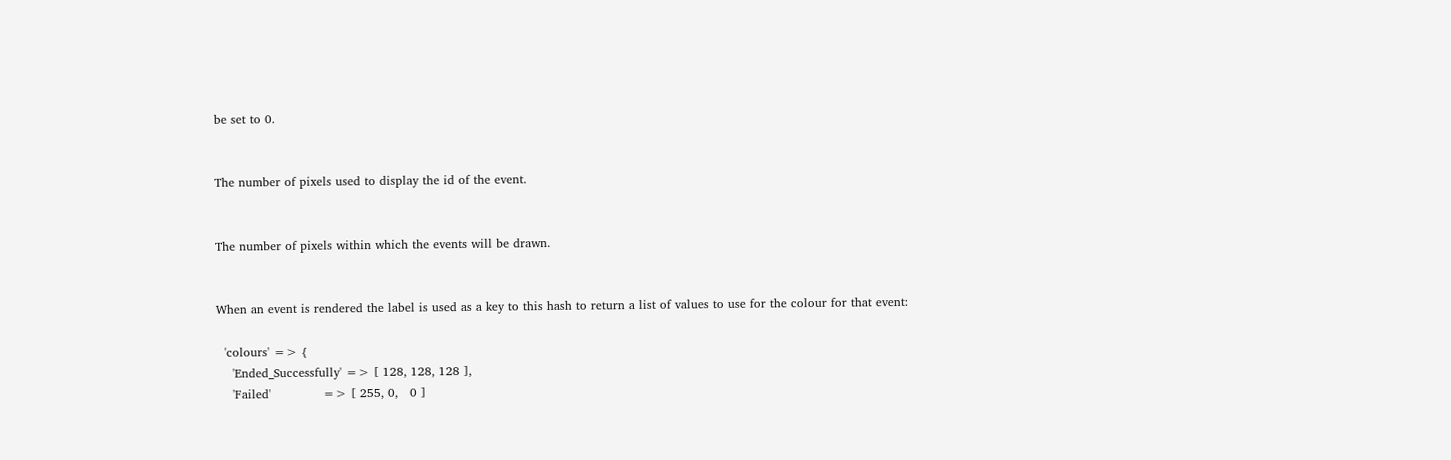be set to 0.


The number of pixels used to display the id of the event.


The number of pixels within which the events will be drawn.


When an event is rendered the label is used as a key to this hash to return a list of values to use for the colour for that event:

  'colours' => {
    'Ended_Successfully' => [ 128, 128, 128 ],
    'Failed'             => [ 255, 0,   0 ]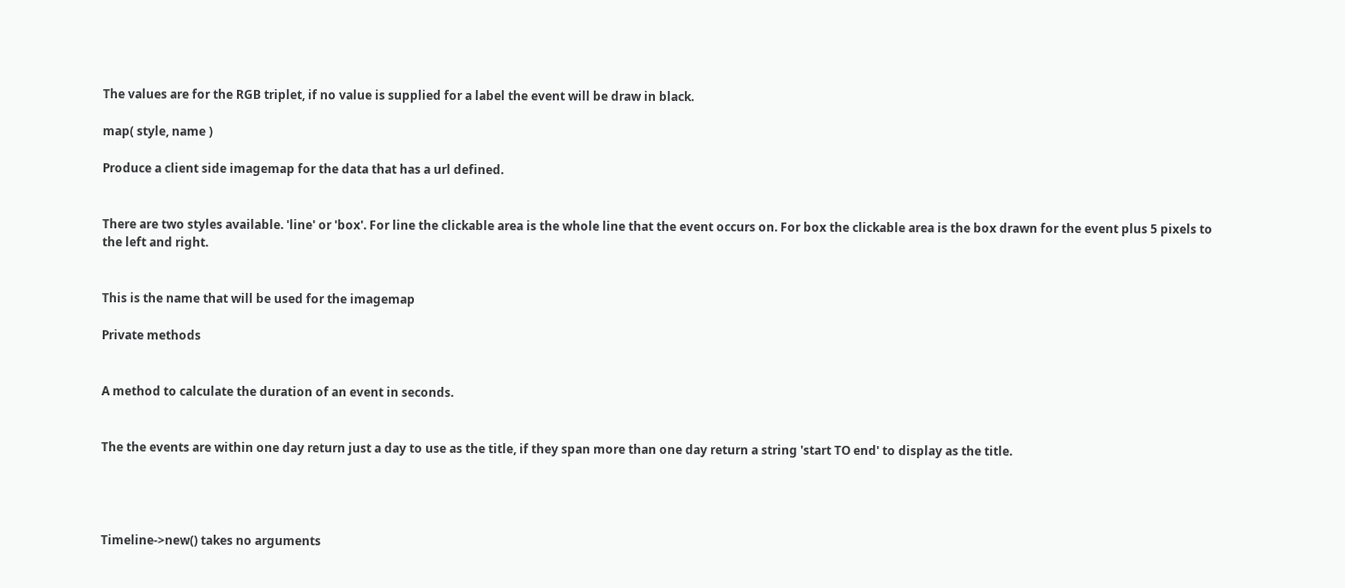The values are for the RGB triplet, if no value is supplied for a label the event will be draw in black.

map( style, name )

Produce a client side imagemap for the data that has a url defined.


There are two styles available. 'line' or 'box'. For line the clickable area is the whole line that the event occurs on. For box the clickable area is the box drawn for the event plus 5 pixels to the left and right.


This is the name that will be used for the imagemap

Private methods


A method to calculate the duration of an event in seconds.


The the events are within one day return just a day to use as the title, if they span more than one day return a string 'start TO end' to display as the title.




Timeline->new() takes no arguments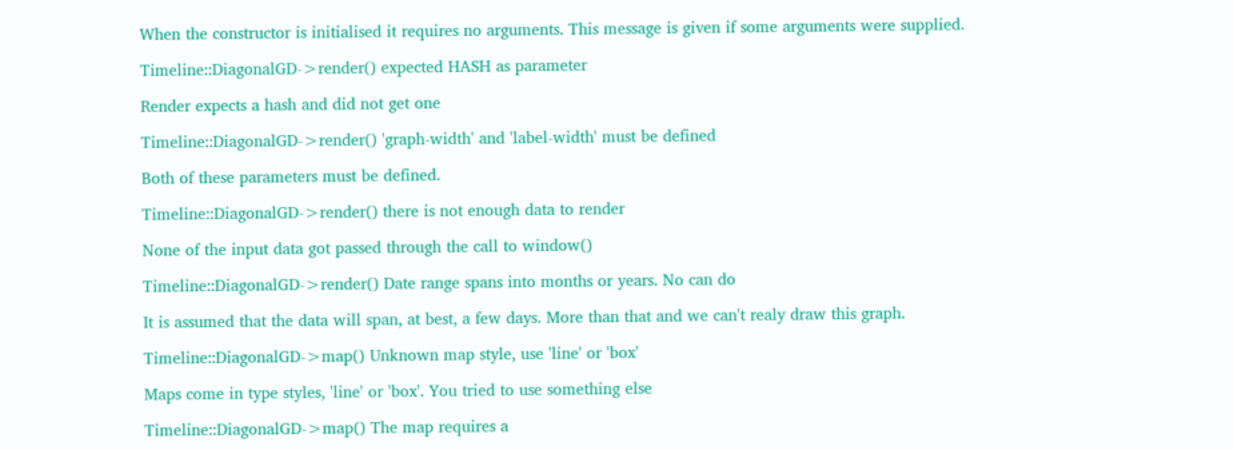When the constructor is initialised it requires no arguments. This message is given if some arguments were supplied.

Timeline::DiagonalGD->render() expected HASH as parameter

Render expects a hash and did not get one

Timeline::DiagonalGD->render() 'graph-width' and 'label-width' must be defined

Both of these parameters must be defined.

Timeline::DiagonalGD->render() there is not enough data to render

None of the input data got passed through the call to window()

Timeline::DiagonalGD->render() Date range spans into months or years. No can do

It is assumed that the data will span, at best, a few days. More than that and we can't realy draw this graph.

Timeline::DiagonalGD->map() Unknown map style, use 'line' or 'box'

Maps come in type styles, 'line' or 'box'. You tried to use something else

Timeline::DiagonalGD->map() The map requires a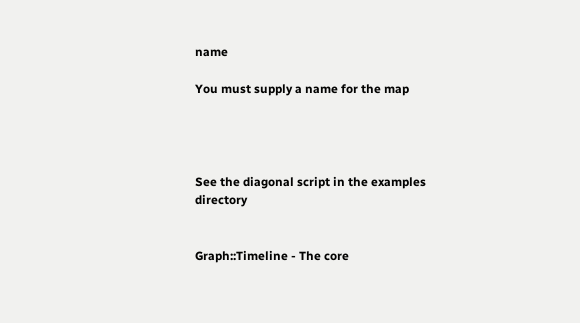name

You must supply a name for the map




See the diagonal script in the examples directory


Graph::Timeline - The core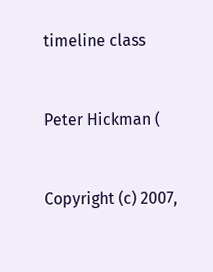timeline class


Peter Hickman (


Copyright (c) 2007,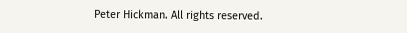Peter Hickman. All rights reserved.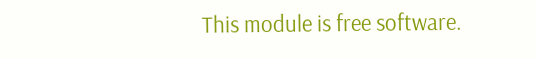This module is free software.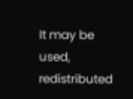It may be used, redistributed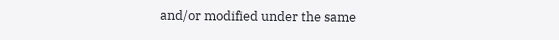and/or modified under the same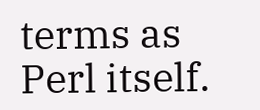terms as Perl itself.